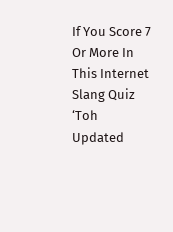If You Score 7 Or More In This Internet Slang Quiz ‘Toh Updated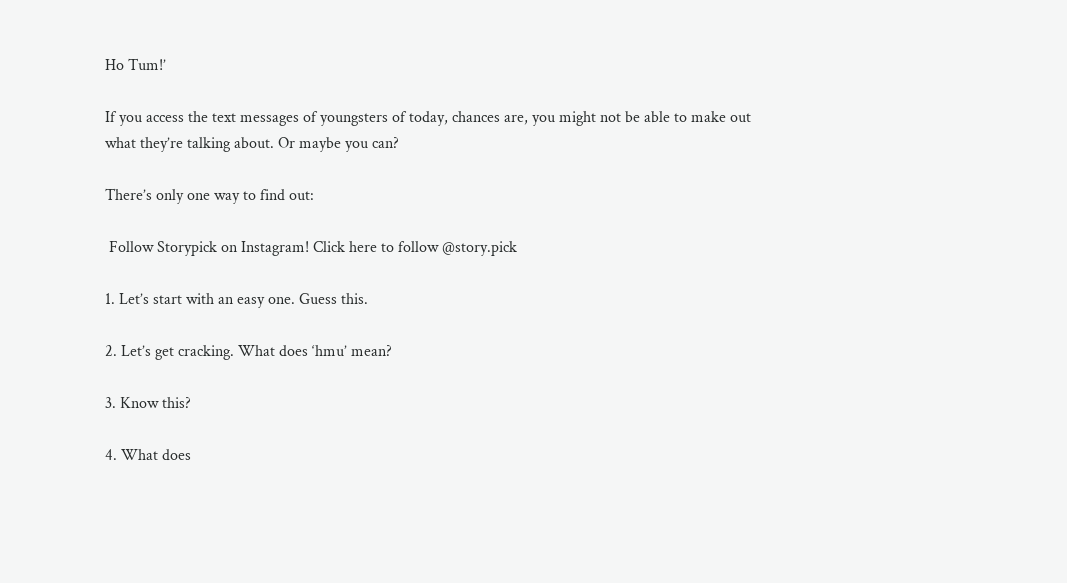Ho Tum!’

If you access the text messages of youngsters of today, chances are, you might not be able to make out what they’re talking about. Or maybe you can?

There’s only one way to find out:

 Follow Storypick on Instagram! Click here to follow @story.pick

1. Let’s start with an easy one. Guess this.

2. Let’s get cracking. What does ‘hmu’ mean?

3. Know this?

4. What does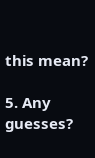this mean?

5. Any guesses?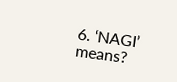6. ‘NAGI’ means?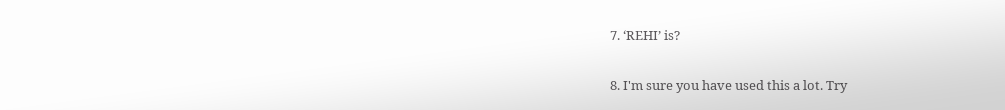7. ‘REHI’ is?

8. I'm sure you have used this a lot. Try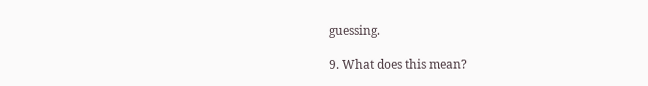guessing.

9. What does this mean?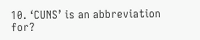10. ‘CUNS’ is an abbreviation for?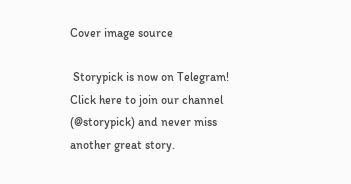Cover image source

 Storypick is now on Telegram! Click here to join our channel (@storypick) and never miss another great story.